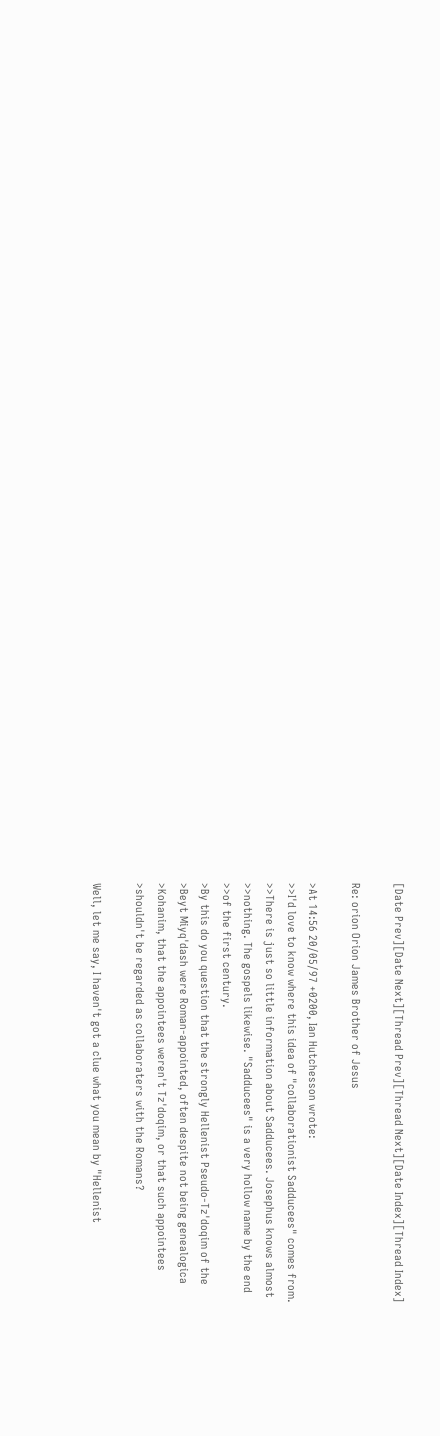[Date Prev][Date Next][Thread Prev][Thread Next][Date Index][Thread Index]

Re: orion Orion James Brother of Jesus

>At 14:56 20/05/97 +0200, Ian Hutchesson wrote:
>>I'd love to know where this idea of "collaborationist Sadducees" comes from.
>>There is just so little information about Sadducees. Josephus knows almost
>>nothing. The gospels likewise. "Sadducees" is a very hollow name by the end
>>of the first century.
>By this do you question that the strongly Hellenist Pseudo-Tz'doqim of the
>Beyt Miyq'dash were Roman-appointed, often despite not being genealogica
>Kohanim, that the appointees weren't Tz'doqim, or that such appointees
>shouldn't be regarded as collaboraters with the Romans?

Well, let me say, I haven't got a clue what you mean by "Hellenist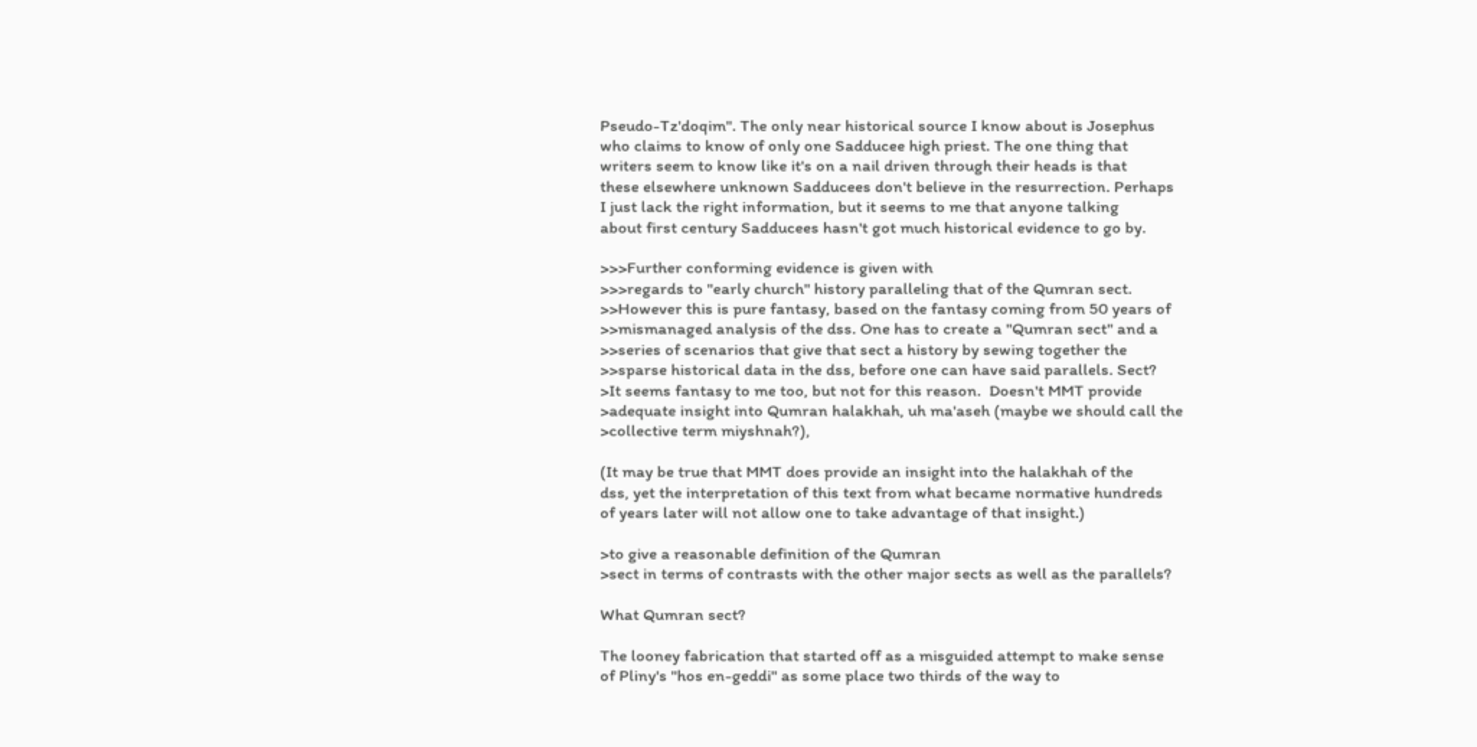Pseudo-Tz'doqim". The only near historical source I know about is Josephus
who claims to know of only one Sadducee high priest. The one thing that
writers seem to know like it's on a nail driven through their heads is that
these elsewhere unknown Sadducees don't believe in the resurrection. Perhaps
I just lack the right information, but it seems to me that anyone talking
about first century Sadducees hasn't got much historical evidence to go by.

>>>Further conforming evidence is given with
>>>regards to "early church" history paralleling that of the Qumran sect.
>>However this is pure fantasy, based on the fantasy coming from 50 years of
>>mismanaged analysis of the dss. One has to create a "Qumran sect" and a
>>series of scenarios that give that sect a history by sewing together the
>>sparse historical data in the dss, before one can have said parallels. Sect?
>It seems fantasy to me too, but not for this reason.  Doesn't MMT provide
>adequate insight into Qumran halakhah, uh ma'aseh (maybe we should call the
>collective term miyshnah?),

(It may be true that MMT does provide an insight into the halakhah of the
dss, yet the interpretation of this text from what became normative hundreds
of years later will not allow one to take advantage of that insight.)

>to give a reasonable definition of the Qumran
>sect in terms of contrasts with the other major sects as well as the parallels?

What Qumran sect?

The looney fabrication that started off as a misguided attempt to make sense
of Pliny's "hos en-geddi" as some place two thirds of the way to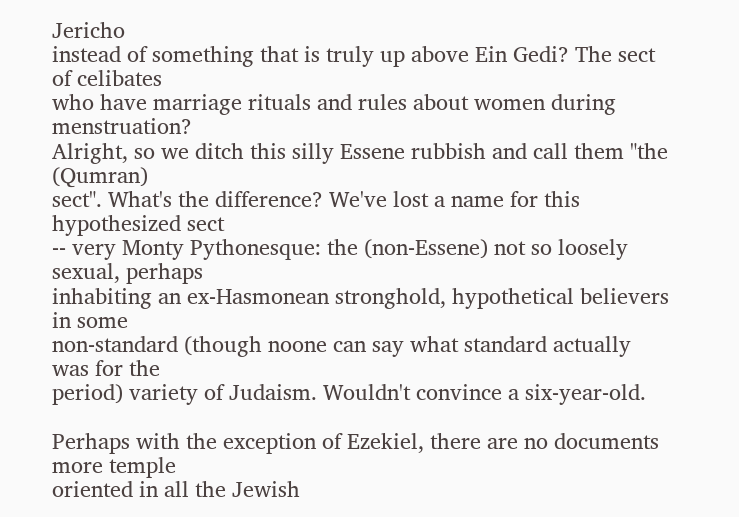Jericho
instead of something that is truly up above Ein Gedi? The sect of celibates
who have marriage rituals and rules about women during menstruation?
Alright, so we ditch this silly Essene rubbish and call them "the (Qumran)
sect". What's the difference? We've lost a name for this hypothesized sect
-- very Monty Pythonesque: the (non-Essene) not so loosely sexual, perhaps
inhabiting an ex-Hasmonean stronghold, hypothetical believers in some
non-standard (though noone can say what standard actually was for the
period) variety of Judaism. Wouldn't convince a six-year-old.

Perhaps with the exception of Ezekiel, there are no documents more temple
oriented in all the Jewish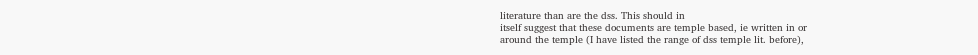literature than are the dss. This should in
itself suggest that these documents are temple based, ie written in or
around the temple (I have listed the range of dss temple lit. before),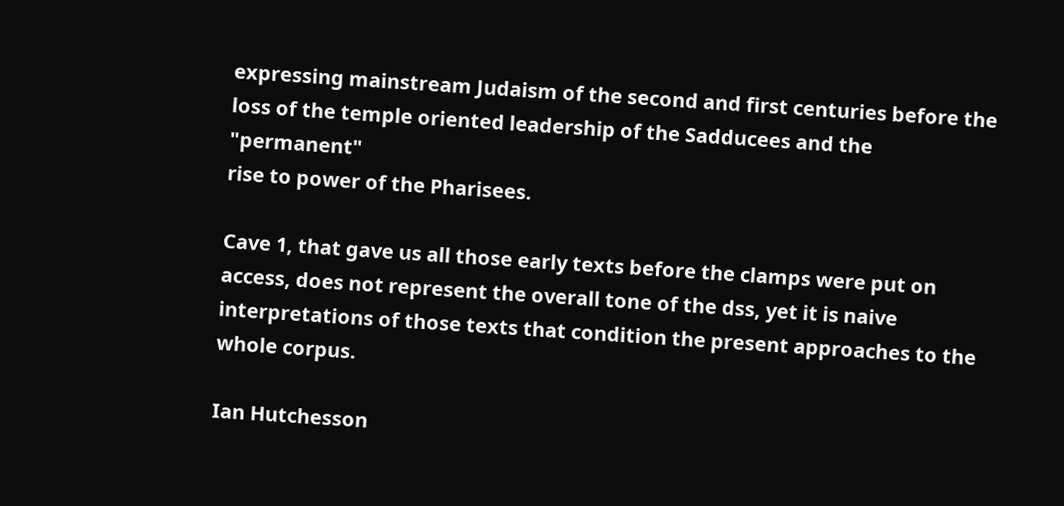expressing mainstream Judaism of the second and first centuries before the
loss of the temple oriented leadership of the Sadducees and the "permanent"
rise to power of the Pharisees.

Cave 1, that gave us all those early texts before the clamps were put on
access, does not represent the overall tone of the dss, yet it is naive
interpretations of those texts that condition the present approaches to the
whole corpus.

Ian Hutchesson